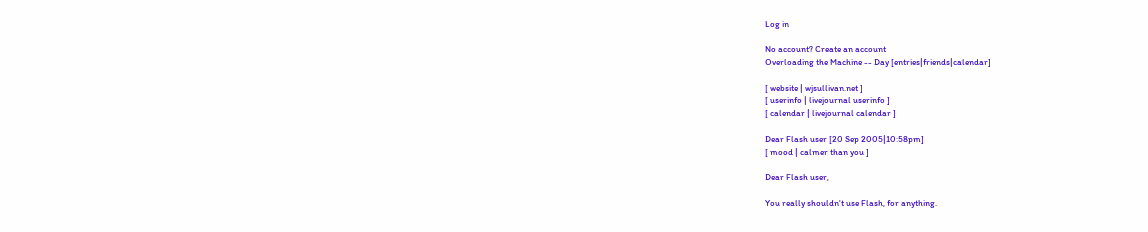Log in

No account? Create an account
Overloading the Machine -- Day [entries|friends|calendar]

[ website | wjsullivan.net ]
[ userinfo | livejournal userinfo ]
[ calendar | livejournal calendar ]

Dear Flash user [20 Sep 2005|10:58pm]
[ mood | calmer than you ]

Dear Flash user,

You really shouldn't use Flash, for anything.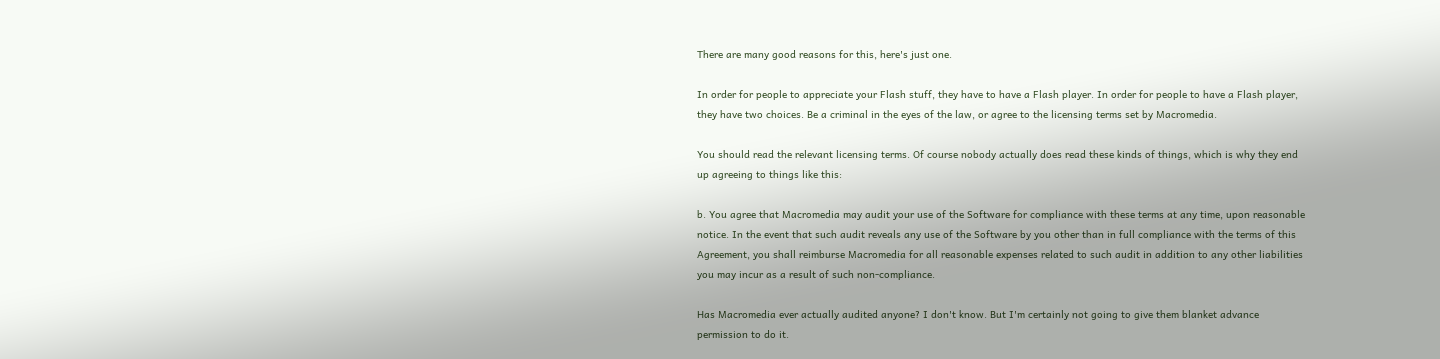There are many good reasons for this, here's just one.

In order for people to appreciate your Flash stuff, they have to have a Flash player. In order for people to have a Flash player, they have two choices. Be a criminal in the eyes of the law, or agree to the licensing terms set by Macromedia.

You should read the relevant licensing terms. Of course nobody actually does read these kinds of things, which is why they end up agreeing to things like this:

b. You agree that Macromedia may audit your use of the Software for compliance with these terms at any time, upon reasonable notice. In the event that such audit reveals any use of the Software by you other than in full compliance with the terms of this Agreement, you shall reimburse Macromedia for all reasonable expenses related to such audit in addition to any other liabilities you may incur as a result of such non-compliance.

Has Macromedia ever actually audited anyone? I don't know. But I'm certainly not going to give them blanket advance permission to do it.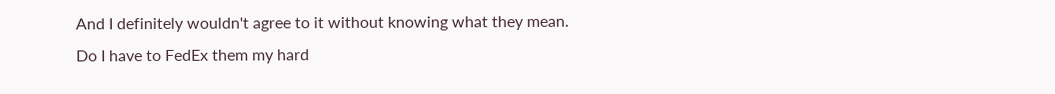And I definitely wouldn't agree to it without knowing what they mean. Do I have to FedEx them my hard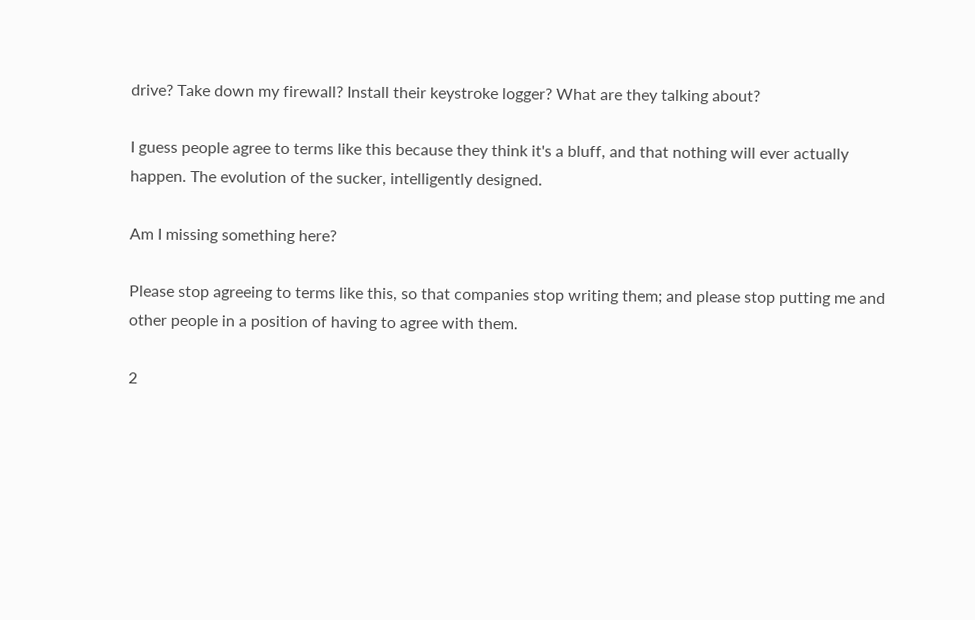drive? Take down my firewall? Install their keystroke logger? What are they talking about?

I guess people agree to terms like this because they think it's a bluff, and that nothing will ever actually happen. The evolution of the sucker, intelligently designed.

Am I missing something here?

Please stop agreeing to terms like this, so that companies stop writing them; and please stop putting me and other people in a position of having to agree with them.

2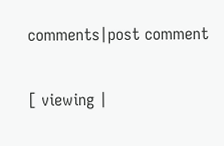comments|post comment

[ viewing |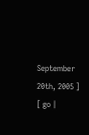September 20th, 2005 ]
[ go |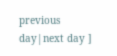previous day|next day ]